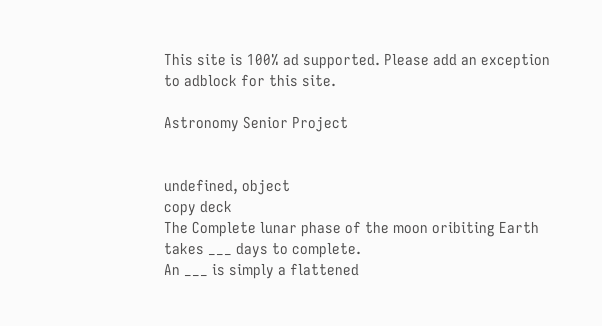This site is 100% ad supported. Please add an exception to adblock for this site.

Astronomy Senior Project


undefined, object
copy deck
The Complete lunar phase of the moon oribiting Earth takes ___ days to complete.
An ___ is simply a flattened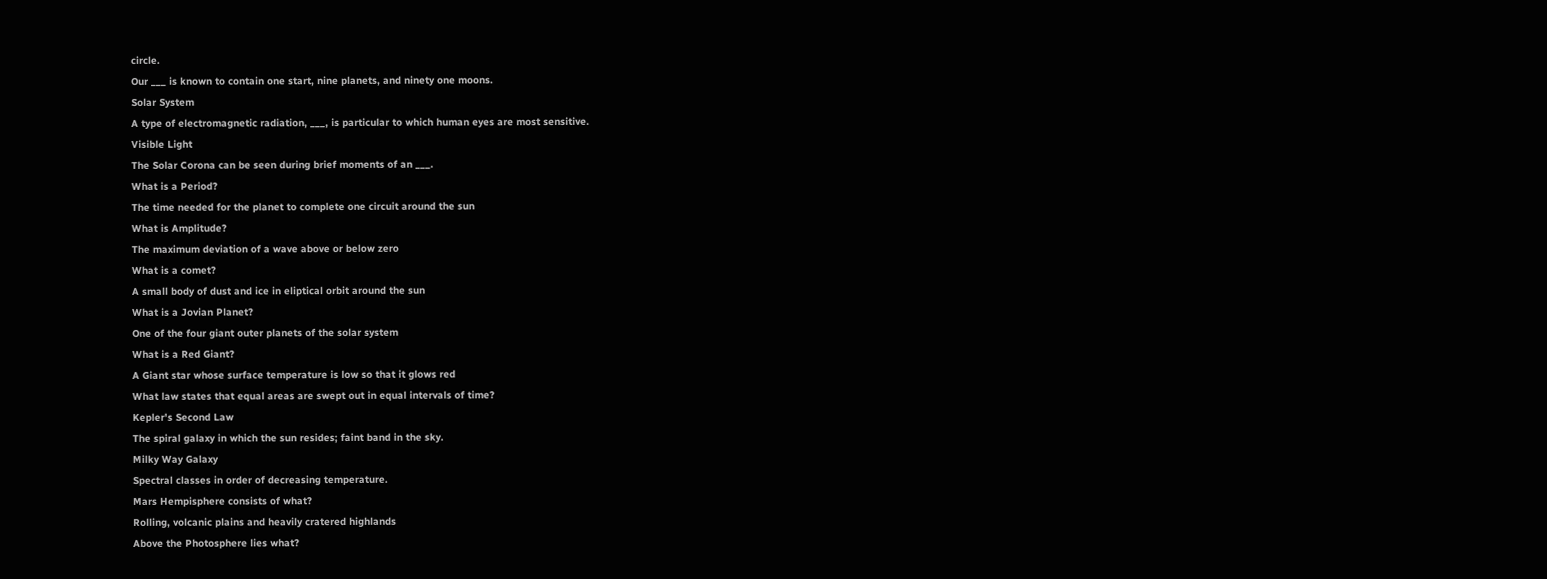circle.
Our ___ is known to contain one start, nine planets, and ninety one moons.
Solar System
A type of electromagnetic radiation, ___, is particular to which human eyes are most sensitive.
Visible Light
The Solar Corona can be seen during brief moments of an ___.
What is a Period?
The time needed for the planet to complete one circuit around the sun
What is Amplitude?
The maximum deviation of a wave above or below zero
What is a comet?
A small body of dust and ice in eliptical orbit around the sun
What is a Jovian Planet?
One of the four giant outer planets of the solar system
What is a Red Giant?
A Giant star whose surface temperature is low so that it glows red
What law states that equal areas are swept out in equal intervals of time?
Kepler's Second Law
The spiral galaxy in which the sun resides; faint band in the sky.
Milky Way Galaxy
Spectral classes in order of decreasing temperature.
Mars Hempisphere consists of what?
Rolling, volcanic plains and heavily cratered highlands
Above the Photosphere lies what?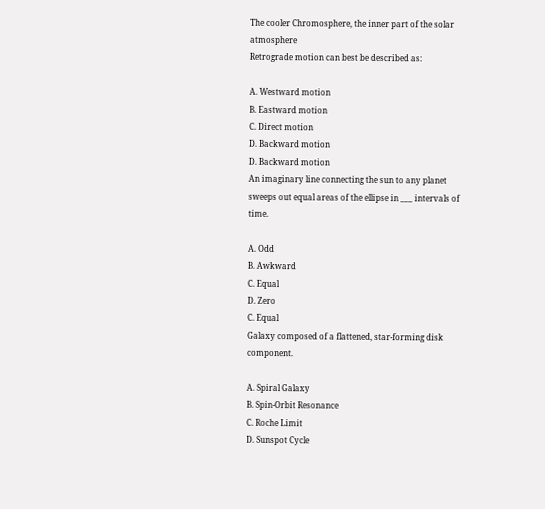The cooler Chromosphere, the inner part of the solar atmosphere
Retrograde motion can best be described as:

A. Westward motion
B. Eastward motion
C. Direct motion
D. Backward motion
D. Backward motion
An imaginary line connecting the sun to any planet sweeps out equal areas of the ellipse in ___ intervals of time.

A. Odd
B. Awkward
C. Equal
D. Zero
C. Equal
Galaxy composed of a flattened, star-forming disk component.

A. Spiral Galaxy
B. Spin-Orbit Resonance
C. Roche Limit
D. Sunspot Cycle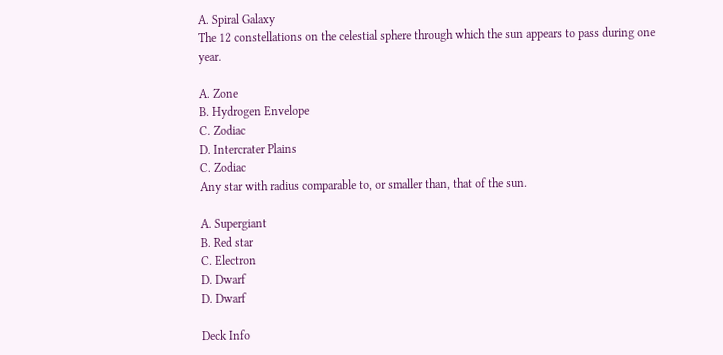A. Spiral Galaxy
The 12 constellations on the celestial sphere through which the sun appears to pass during one year.

A. Zone
B. Hydrogen Envelope
C. Zodiac
D. Intercrater Plains
C. Zodiac
Any star with radius comparable to, or smaller than, that of the sun.

A. Supergiant
B. Red star
C. Electron
D. Dwarf
D. Dwarf

Deck Info